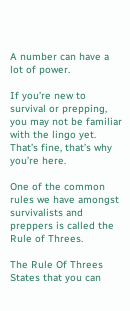A number can have a lot of power.

If you’re new to survival or prepping, you may not be familiar with the lingo yet. That’s fine, that’s why you’re here.

One of the common rules we have amongst survivalists and preppers is called the Rule of Threes.

The Rule Of Threes States that you can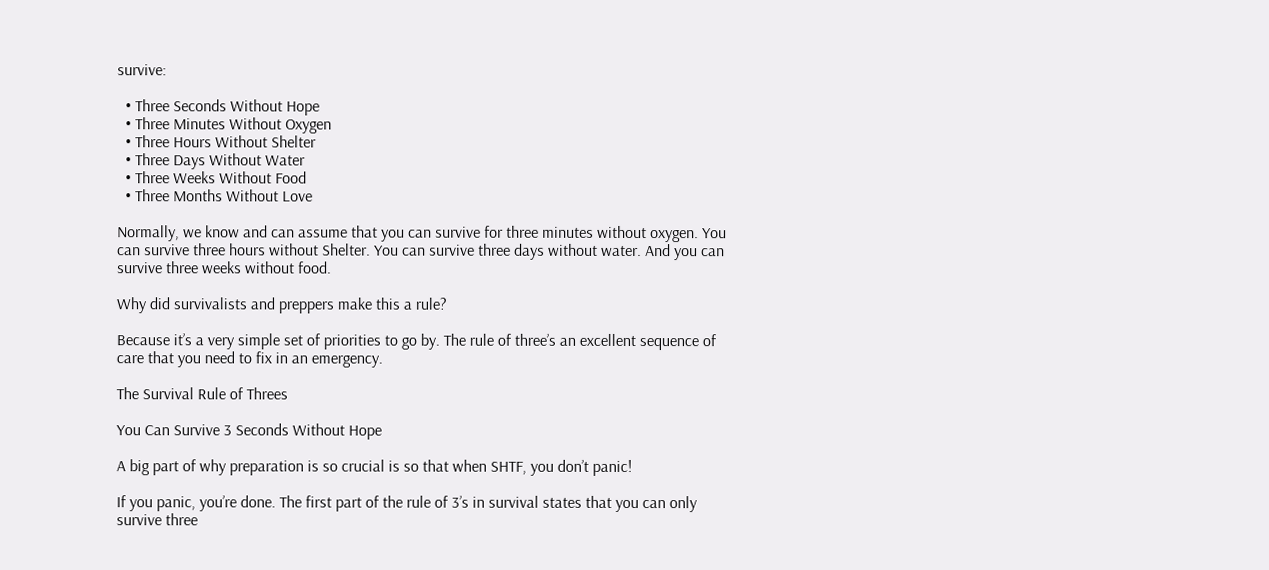survive:

  • Three Seconds Without Hope
  • Three Minutes Without Oxygen
  • Three Hours Without Shelter
  • Three Days Without Water
  • Three Weeks Without Food
  • Three Months Without Love

Normally, we know and can assume that you can survive for three minutes without oxygen. You can survive three hours without Shelter. You can survive three days without water. And you can survive three weeks without food.

Why did survivalists and preppers make this a rule?

Because it’s a very simple set of priorities to go by. The rule of three’s an excellent sequence of care that you need to fix in an emergency.

The Survival Rule of Threes

You Can Survive 3 Seconds Without Hope

A big part of why preparation is so crucial is so that when SHTF, you don’t panic!

If you panic, you’re done. The first part of the rule of 3’s in survival states that you can only survive three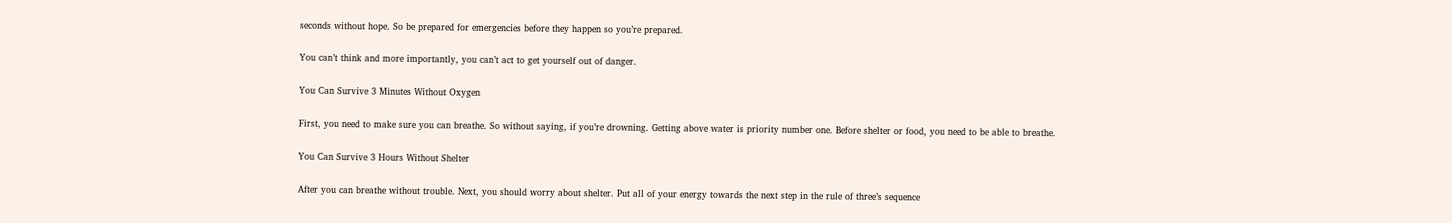seconds without hope. So be prepared for emergencies before they happen so you’re prepared.

You can’t think and more importantly, you can’t act to get yourself out of danger.

You Can Survive 3 Minutes Without Oxygen

First, you need to make sure you can breathe. So without saying, if you’re drowning. Getting above water is priority number one. Before shelter or food, you need to be able to breathe.

You Can Survive 3 Hours Without Shelter

After you can breathe without trouble. Next, you should worry about shelter. Put all of your energy towards the next step in the rule of three’s sequence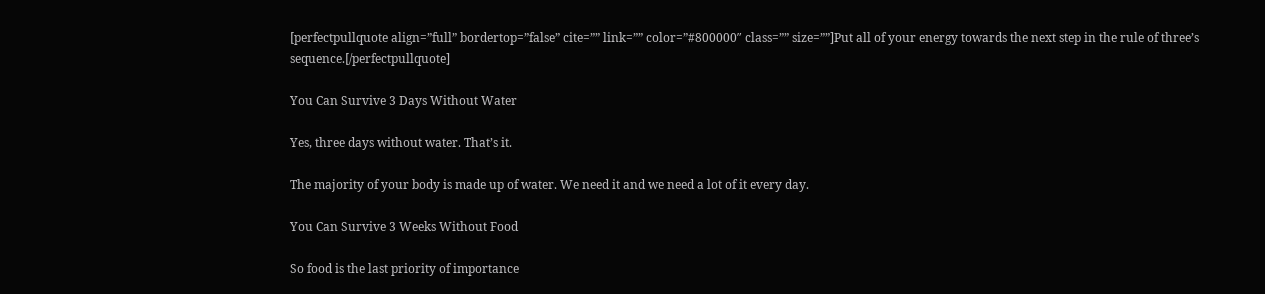[perfectpullquote align=”full” bordertop=”false” cite=”” link=”” color=”#800000″ class=”” size=””]Put all of your energy towards the next step in the rule of three’s sequence.[/perfectpullquote]

You Can Survive 3 Days Without Water

Yes, three days without water. That’s it.

The majority of your body is made up of water. We need it and we need a lot of it every day.

You Can Survive 3 Weeks Without Food

So food is the last priority of importance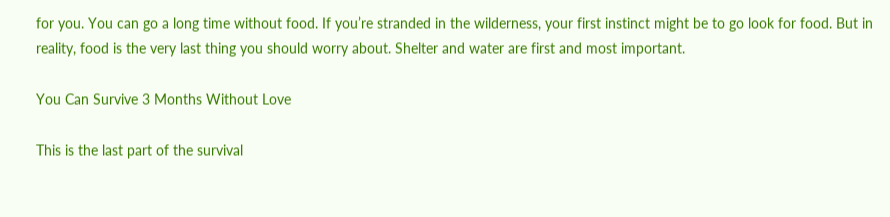for you. You can go a long time without food. If you’re stranded in the wilderness, your first instinct might be to go look for food. But in reality, food is the very last thing you should worry about. Shelter and water are first and most important.

You Can Survive 3 Months Without Love

This is the last part of the survival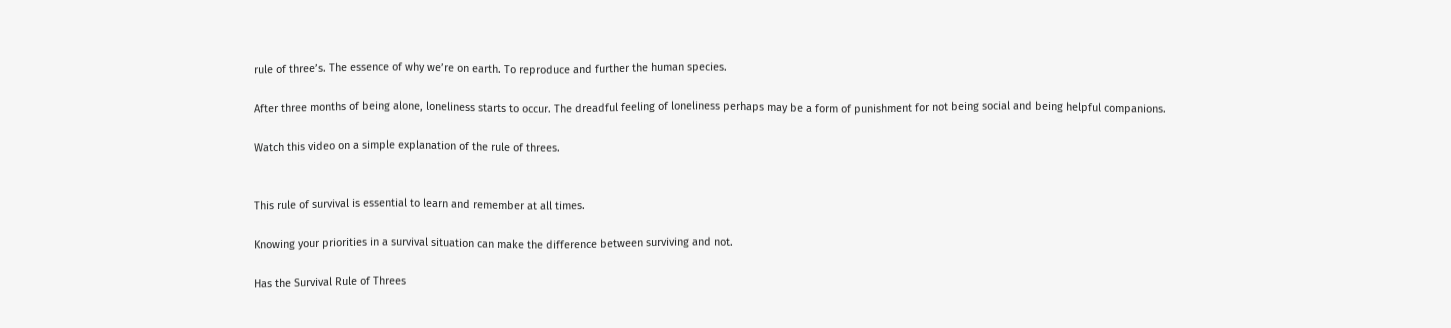rule of three’s. The essence of why we’re on earth. To reproduce and further the human species.

After three months of being alone, loneliness starts to occur. The dreadful feeling of loneliness perhaps may be a form of punishment for not being social and being helpful companions.

Watch this video on a simple explanation of the rule of threes.


This rule of survival is essential to learn and remember at all times.

Knowing your priorities in a survival situation can make the difference between surviving and not.

Has the Survival Rule of Threes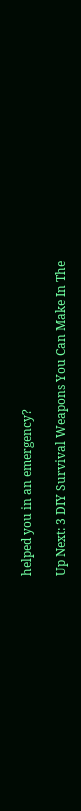helped you in an emergency?

Up Next: 3 DIY Survival Weapons You Can Make In The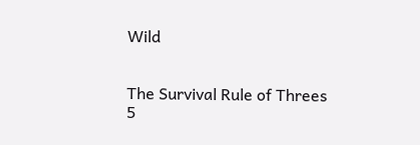Wild


The Survival Rule of Threes
5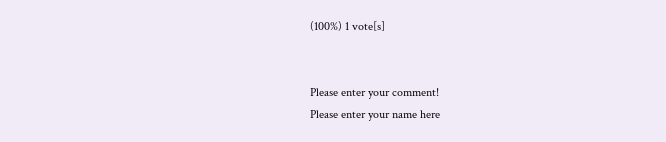(100%) 1 vote[s]


Please enter your comment!
Please enter your name here